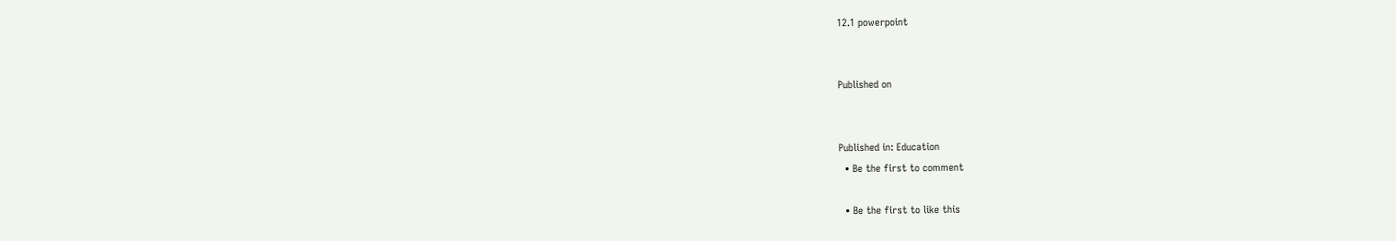12.1 powerpoint


Published on


Published in: Education
  • Be the first to comment

  • Be the first to like this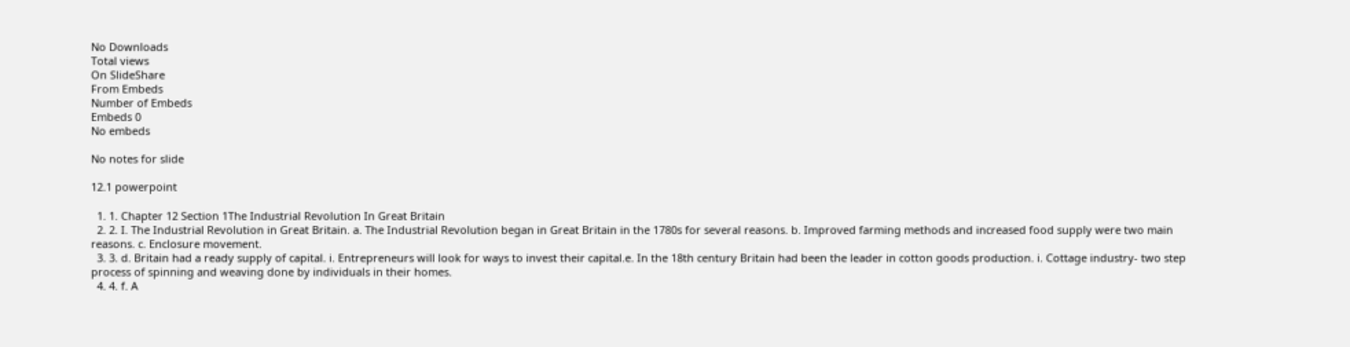No Downloads
Total views
On SlideShare
From Embeds
Number of Embeds
Embeds 0
No embeds

No notes for slide

12.1 powerpoint

  1. 1. Chapter 12 Section 1The Industrial Revolution In Great Britain
  2. 2. I. The Industrial Revolution in Great Britain. a. The Industrial Revolution began in Great Britain in the 1780s for several reasons. b. Improved farming methods and increased food supply were two main reasons. c. Enclosure movement.
  3. 3. d. Britain had a ready supply of capital. i. Entrepreneurs will look for ways to invest their capital.e. In the 18th century Britain had been the leader in cotton goods production. i. Cottage industry- two step process of spinning and weaving done by individuals in their homes.
  4. 4. f. A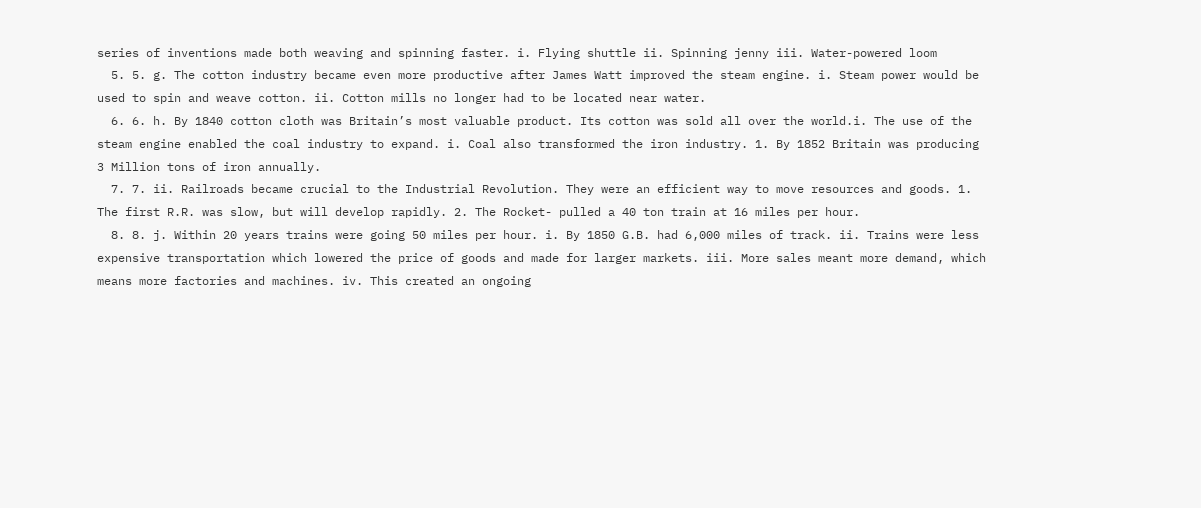series of inventions made both weaving and spinning faster. i. Flying shuttle ii. Spinning jenny iii. Water-powered loom
  5. 5. g. The cotton industry became even more productive after James Watt improved the steam engine. i. Steam power would be used to spin and weave cotton. ii. Cotton mills no longer had to be located near water.
  6. 6. h. By 1840 cotton cloth was Britain’s most valuable product. Its cotton was sold all over the world.i. The use of the steam engine enabled the coal industry to expand. i. Coal also transformed the iron industry. 1. By 1852 Britain was producing 3 Million tons of iron annually.
  7. 7. ii. Railroads became crucial to the Industrial Revolution. They were an efficient way to move resources and goods. 1. The first R.R. was slow, but will develop rapidly. 2. The Rocket- pulled a 40 ton train at 16 miles per hour.
  8. 8. j. Within 20 years trains were going 50 miles per hour. i. By 1850 G.B. had 6,000 miles of track. ii. Trains were less expensive transportation which lowered the price of goods and made for larger markets. iii. More sales meant more demand, which means more factories and machines. iv. This created an ongoing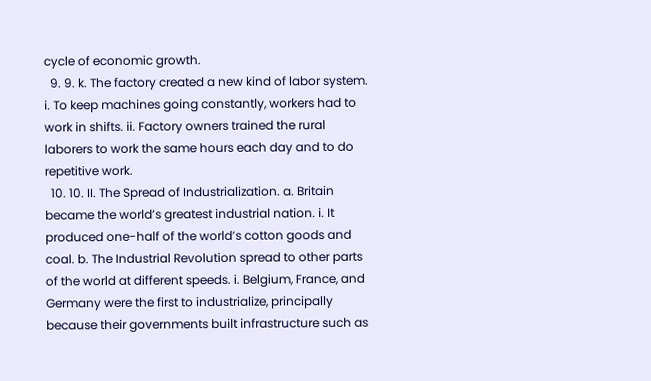cycle of economic growth.
  9. 9. k. The factory created a new kind of labor system. i. To keep machines going constantly, workers had to work in shifts. ii. Factory owners trained the rural laborers to work the same hours each day and to do repetitive work.
  10. 10. II. The Spread of Industrialization. a. Britain became the world’s greatest industrial nation. i. It produced one-half of the world’s cotton goods and coal. b. The Industrial Revolution spread to other parts of the world at different speeds. i. Belgium, France, and Germany were the first to industrialize, principally because their governments built infrastructure such as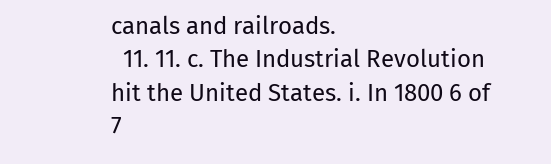canals and railroads.
  11. 11. c. The Industrial Revolution hit the United States. i. In 1800 6 of 7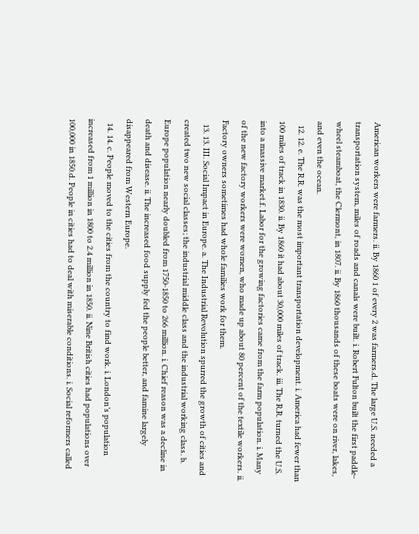American workers were farmers. ii. By 1860 1 of every 2 was farmers.d. The large U.S. needed a transportation system, miles of roads and canals were built. i. Robert Fulton built the first paddle-wheel steamboat, the Clermont, in 1807. ii. By 1860 thousands of these boats were on river, lakes, and even the ocean.
  12. 12. e. The R.R. was the most important transportation development. i. America had fewer than 100 miles of track in 1830. ii. By 1860 it had about 30,000 miles of track. iii. The R.R. turned the U.S. into a massive market.f. Labor for the growing factories came from the farm population. i. Many of the new factory workers were women, who made up about 80 percent of the textile workers. ii. Factory owners sometimes had whole families work for them.
  13. 13. III. Social Impact in Europe. a. The Industrial Revolution spurred the growth of cities and created two new social classes; the industrial middle class and the industrial working class. b. Europe population nearly doubled from 1750-1850 to 266 million. i. Chief reason was a decline in death and disease. ii. The increased food supply fed the people better, and famine largely disappeared from Western Europe.
  14. 14. c. People moved to the cities from the country to find work. i. London’s population increased from 1 million in 1800 to 2.4 million in 1850. ii. Nine British cities had populations over 100,000 in 1850.d. People in cities had to deal with miserable conditions. i. Social reformers called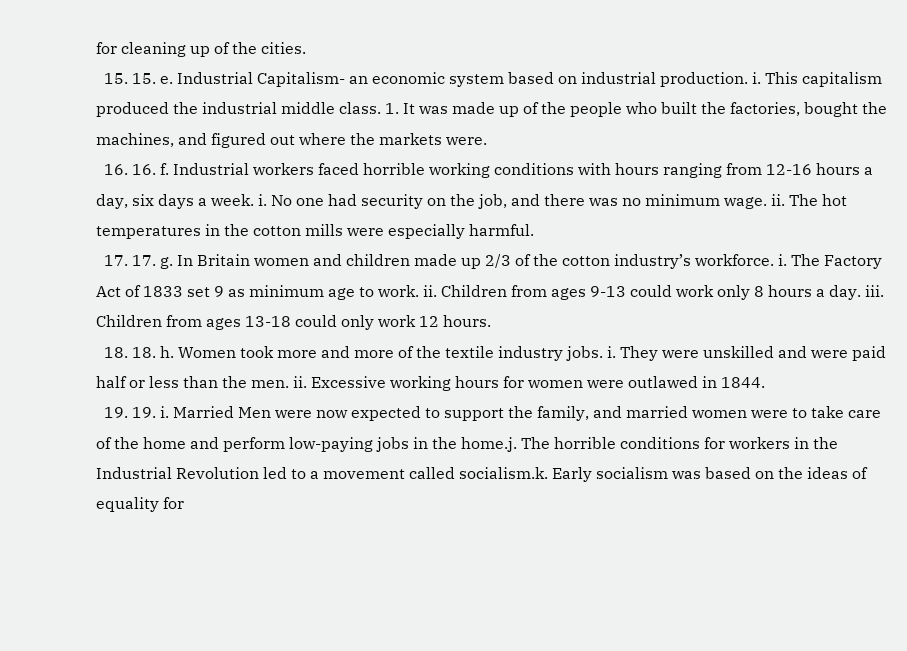for cleaning up of the cities.
  15. 15. e. Industrial Capitalism- an economic system based on industrial production. i. This capitalism produced the industrial middle class. 1. It was made up of the people who built the factories, bought the machines, and figured out where the markets were.
  16. 16. f. Industrial workers faced horrible working conditions with hours ranging from 12-16 hours a day, six days a week. i. No one had security on the job, and there was no minimum wage. ii. The hot temperatures in the cotton mills were especially harmful.
  17. 17. g. In Britain women and children made up 2/3 of the cotton industry’s workforce. i. The Factory Act of 1833 set 9 as minimum age to work. ii. Children from ages 9-13 could work only 8 hours a day. iii. Children from ages 13-18 could only work 12 hours.
  18. 18. h. Women took more and more of the textile industry jobs. i. They were unskilled and were paid half or less than the men. ii. Excessive working hours for women were outlawed in 1844.
  19. 19. i. Married Men were now expected to support the family, and married women were to take care of the home and perform low-paying jobs in the home.j. The horrible conditions for workers in the Industrial Revolution led to a movement called socialism.k. Early socialism was based on the ideas of equality for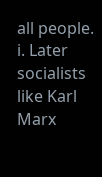all people. i. Later socialists like Karl Marx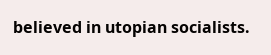believed in utopian socialists.